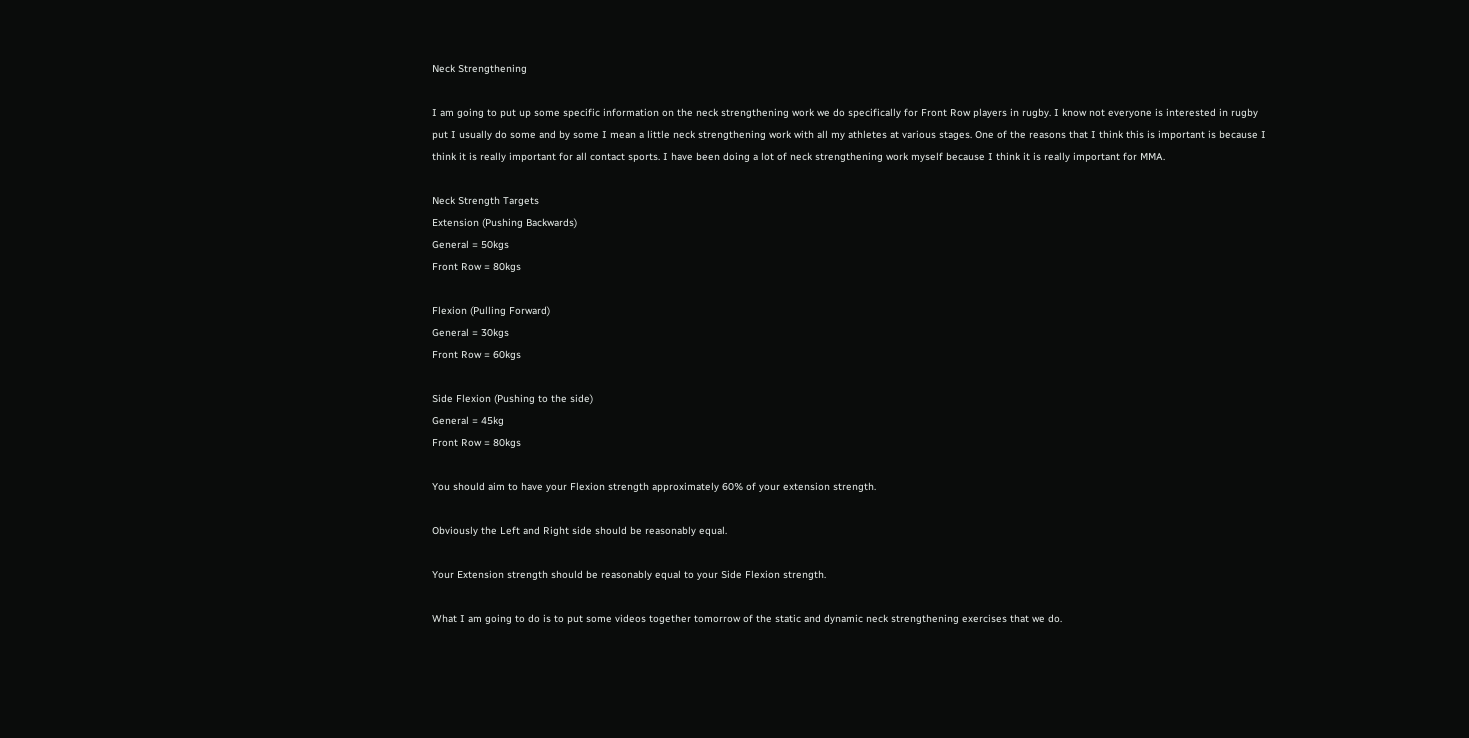Neck Strengthening

I am going to put up some specific information on the neck strengthening work we do specifically for Front Row players in rugby. I know not everyone is interested in rugby put I usually do some and by some I mean a little neck strengthening work with all my athletes at various stages. One of the reasons that I think this is important is because I think it is really important for all contact sports. I have been doing a lot of neck strengthening work myself because I think it is really important for MMA.

Neck Strength Targets
Extension (Pushing Backwards)
General = 50kgs
Front Row = 80kgs

Flexion (Pulling Forward)
General = 30kgs
Front Row = 60kgs

Side Flexion (Pushing to the side)
General = 45kg
Front Row = 80kgs

You should aim to have your Flexion strength approximately 60% of your extension strength.

Obviously the Left and Right side should be reasonably equal.

Your Extension strength should be reasonably equal to your Side Flexion strength.

What I am going to do is to put some videos together tomorrow of the static and dynamic neck strengthening exercises that we do.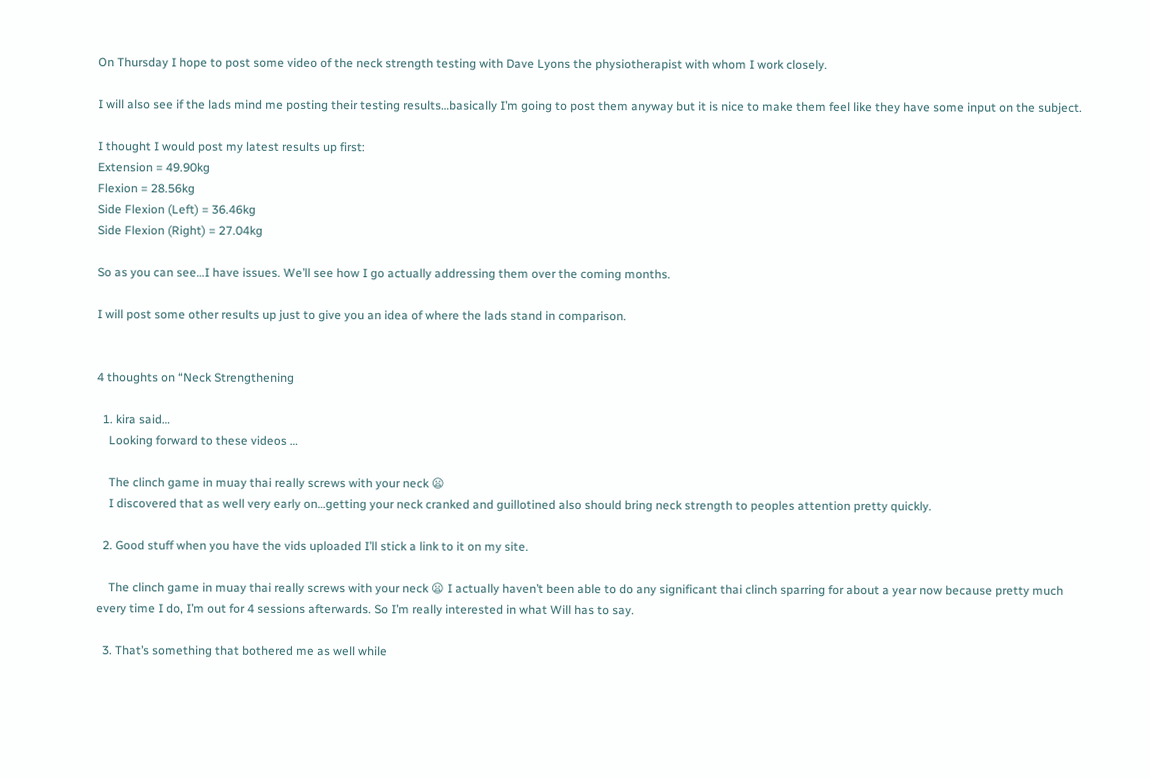On Thursday I hope to post some video of the neck strength testing with Dave Lyons the physiotherapist with whom I work closely.

I will also see if the lads mind me posting their testing results…basically I’m going to post them anyway but it is nice to make them feel like they have some input on the subject.

I thought I would post my latest results up first:
Extension = 49.90kg
Flexion = 28.56kg
Side Flexion (Left) = 36.46kg
Side Flexion (Right) = 27.04kg

So as you can see…I have issues. We’ll see how I go actually addressing them over the coming months.

I will post some other results up just to give you an idea of where the lads stand in comparison.


4 thoughts on “Neck Strengthening

  1. kira said…
    Looking forward to these videos …

    The clinch game in muay thai really screws with your neck 😦
    I discovered that as well very early on…getting your neck cranked and guillotined also should bring neck strength to peoples attention pretty quickly.

  2. Good stuff when you have the vids uploaded I’ll stick a link to it on my site.

    The clinch game in muay thai really screws with your neck 😦 I actually haven’t been able to do any significant thai clinch sparring for about a year now because pretty much every time I do, I’m out for 4 sessions afterwards. So I’m really interested in what Will has to say.

  3. That’s something that bothered me as well while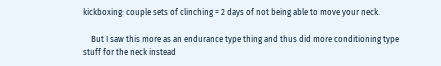kickboxing: couple sets of clinching = 2 days of not being able to move your neck.

    But I saw this more as an endurance type thing and thus did more conditioning type stuff for the neck instead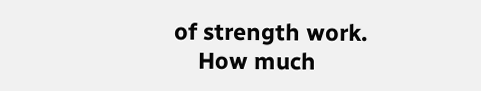of strength work.
    How much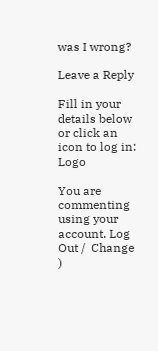was I wrong?

Leave a Reply

Fill in your details below or click an icon to log in: Logo

You are commenting using your account. Log Out /  Change )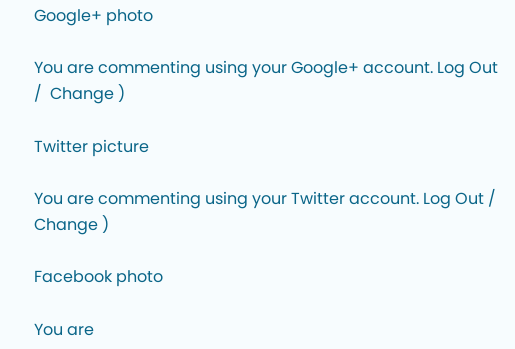Google+ photo

You are commenting using your Google+ account. Log Out /  Change )

Twitter picture

You are commenting using your Twitter account. Log Out /  Change )

Facebook photo

You are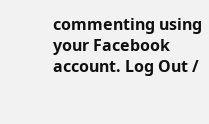commenting using your Facebook account. Log Out /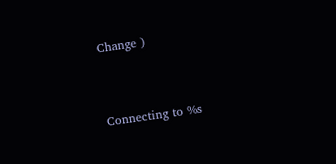Change )


Connecting to %s